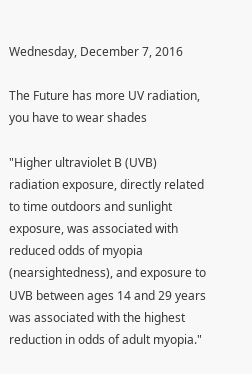Wednesday, December 7, 2016

The Future has more UV radiation, you have to wear shades

"Higher ultraviolet B (UVB) radiation exposure, directly related to time outdoors and sunlight exposure, was associated with reduced odds of myopia (nearsightedness), and exposure to UVB between ages 14 and 29 years was associated with the highest reduction in odds of adult myopia."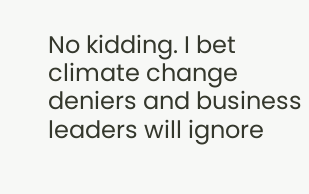No kidding. I bet climate change deniers and business leaders will ignore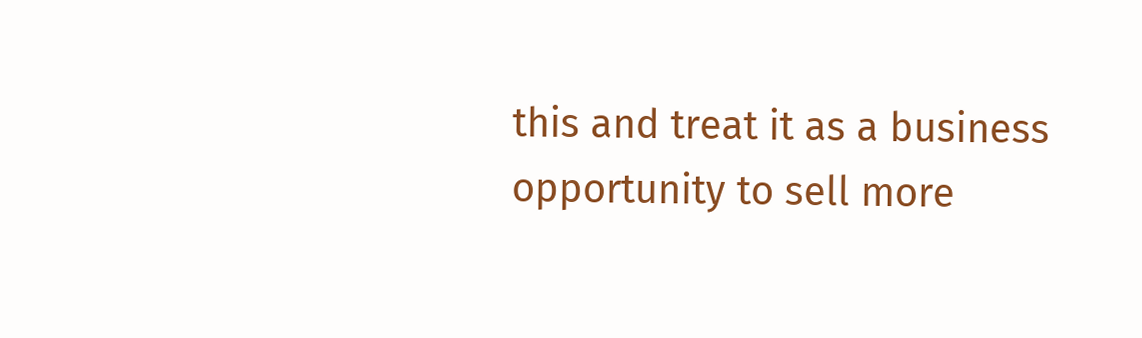this and treat it as a business opportunity to sell more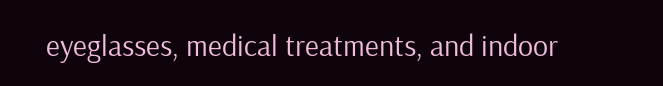eyeglasses, medical treatments, and indoor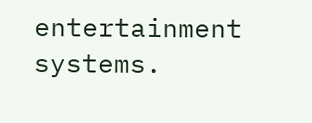entertainment systems.